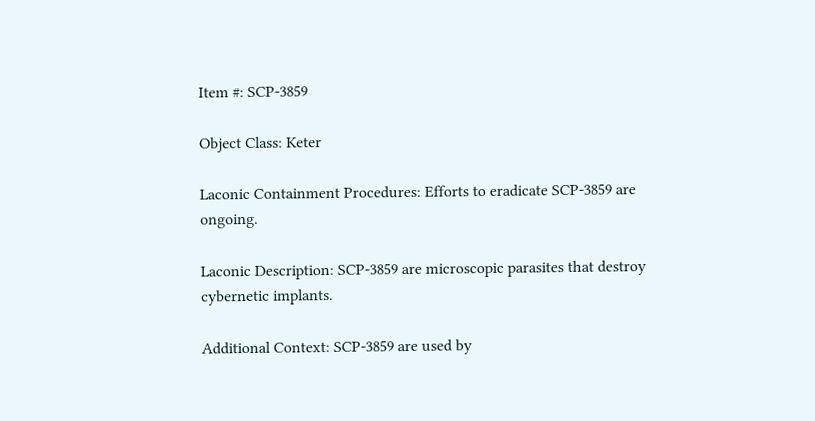Item #: SCP-3859

Object Class: Keter

Laconic Containment Procedures: Efforts to eradicate SCP-3859 are ongoing.

Laconic Description: SCP-3859 are microscopic parasites that destroy cybernetic implants.

Additional Context: SCP-3859 are used by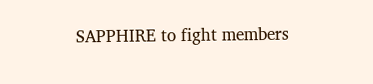SAPPHIRE to fight members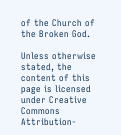of the Church of the Broken God.

Unless otherwise stated, the content of this page is licensed under Creative Commons Attribution-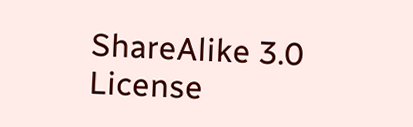ShareAlike 3.0 License